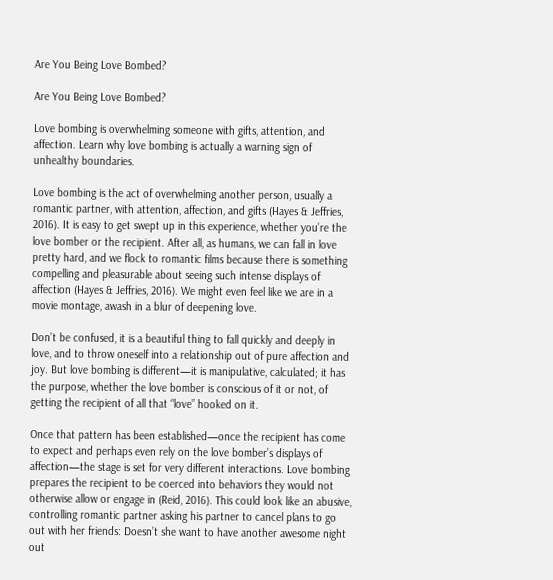Are You Being Love Bombed?

Are You Being Love Bombed?

Love bombing is overwhelming someone with gifts, attention, and affection. Learn why love bombing is actually a warning sign of unhealthy boundaries.

Love bombing is the act of overwhelming another person, usually a romantic partner, with attention, affection, and gifts (Hayes & Jeffries, 2016). It is easy to get swept up in this experience, whether you’re the love bomber or the recipient. After all, as humans, we can fall in love pretty hard, and we flock to romantic films because there is something compelling and pleasurable about seeing such intense displays of affection (Hayes & Jeffries, 2016). We might even feel like we are in a movie montage, awash in a blur of deepening love.

Don’t be confused, it is a beautiful thing to fall quickly and deeply in love, and to throw oneself into a relationship out of pure affection and joy. But love bombing is different—it is manipulative, calculated; it has the purpose, whether the love bomber is conscious of it or not, of getting the recipient of all that “love” hooked on it.

Once that pattern has been established—once the recipient has come to expect and perhaps even rely on the love bomber’s displays of affection—the stage is set for very different interactions. Love bombing prepares the recipient to be coerced into behaviors they would not otherwise allow or engage in (Reid, 2016). This could look like an abusive, controlling romantic partner asking his partner to cancel plans to go out with her friends: Doesn’t she want to have another awesome night out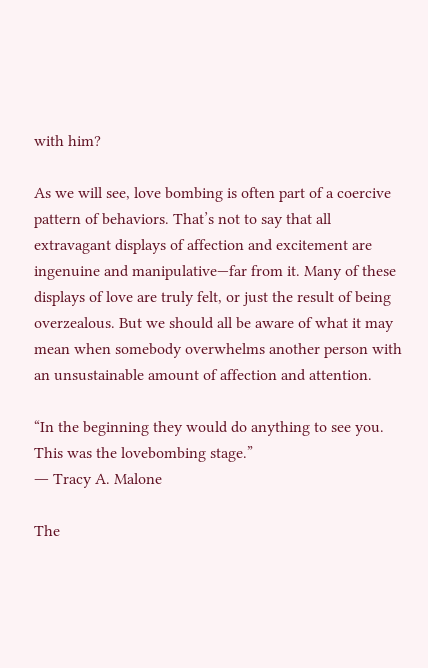with him?

As we will see, love bombing is often part of a coercive pattern of behaviors. That’s not to say that all extravagant displays of affection and excitement are ingenuine and manipulative—far from it. Many of these displays of love are truly felt, or just the result of being overzealous. But we should all be aware of what it may mean when somebody overwhelms another person with an unsustainable amount of affection and attention.

“In the beginning they would do anything to see you. This was the lovebombing stage.”
― Tracy A. Malone

The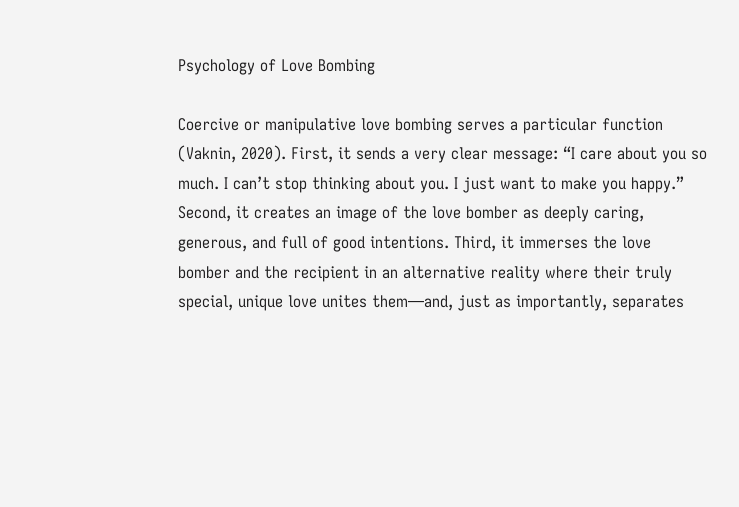Psychology of Love Bombing

Coercive or manipulative love bombing serves a particular function (Vaknin, 2020). First, it sends a very clear message: “I care about you so much. I can’t stop thinking about you. I just want to make you happy.” Second, it creates an image of the love bomber as deeply caring, generous, and full of good intentions. Third, it immerses the love bomber and the recipient in an alternative reality where their truly special, unique love unites them—and, just as importantly, separates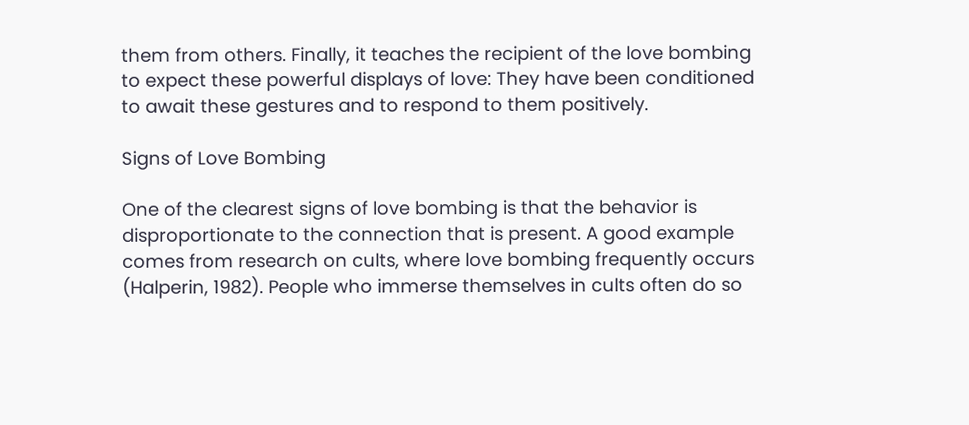them from others. Finally, it teaches the recipient of the love bombing to expect these powerful displays of love: They have been conditioned to await these gestures and to respond to them positively.

Signs of Love Bombing

One of the clearest signs of love bombing is that the behavior is disproportionate to the connection that is present. A good example comes from research on cults, where love bombing frequently occurs (Halperin, 1982). People who immerse themselves in cults often do so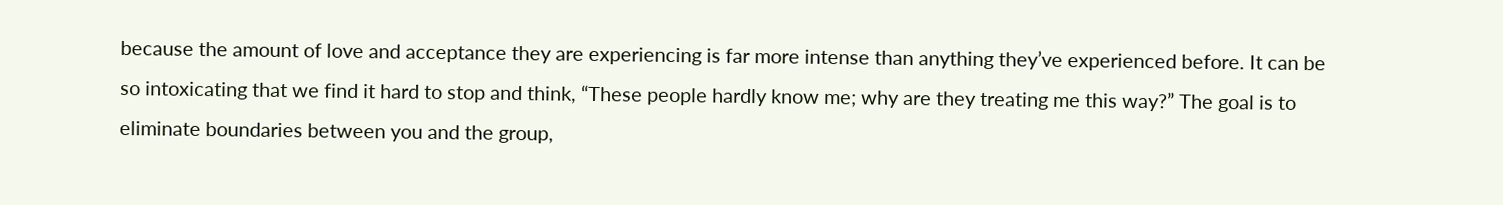because the amount of love and acceptance they are experiencing is far more intense than anything they’ve experienced before. It can be so intoxicating that we find it hard to stop and think, “These people hardly know me; why are they treating me this way?” The goal is to eliminate boundaries between you and the group,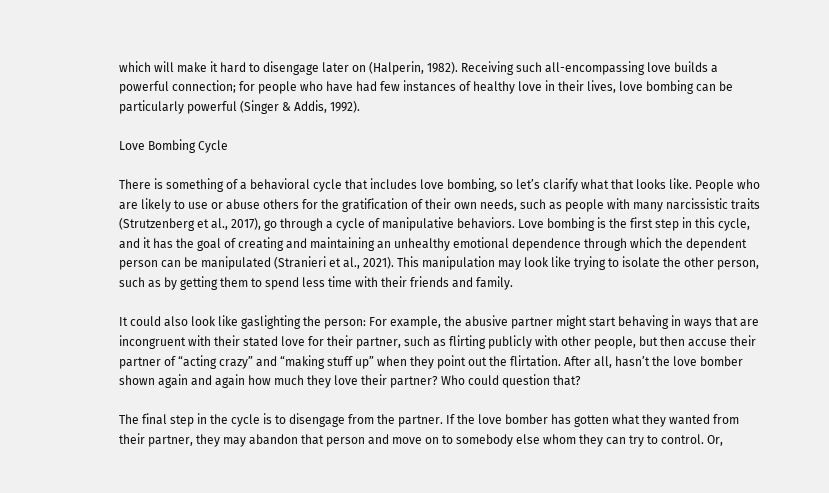which will make it hard to disengage later on (Halperin, 1982). Receiving such all-encompassing love builds a powerful connection; for people who have had few instances of healthy love in their lives, love bombing can be particularly powerful (Singer & Addis, 1992).

Love Bombing Cycle

There is something of a behavioral cycle that includes love bombing, so let’s clarify what that looks like. People who are likely to use or abuse others for the gratification of their own needs, such as people with many narcissistic traits (Strutzenberg et al., 2017), go through a cycle of manipulative behaviors. Love bombing is the first step in this cycle, and it has the goal of creating and maintaining an unhealthy emotional dependence through which the dependent person can be manipulated (Stranieri et al., 2021). This manipulation may look like trying to isolate the other person, such as by getting them to spend less time with their friends and family.

It could also look like gaslighting the person: For example, the abusive partner might start behaving in ways that are incongruent with their stated love for their partner, such as flirting publicly with other people, but then accuse their partner of “acting crazy” and “making stuff up” when they point out the flirtation. After all, hasn’t the love bomber shown again and again how much they love their partner? Who could question that?

The final step in the cycle is to disengage from the partner. If the love bomber has gotten what they wanted from their partner, they may abandon that person and move on to somebody else whom they can try to control. Or,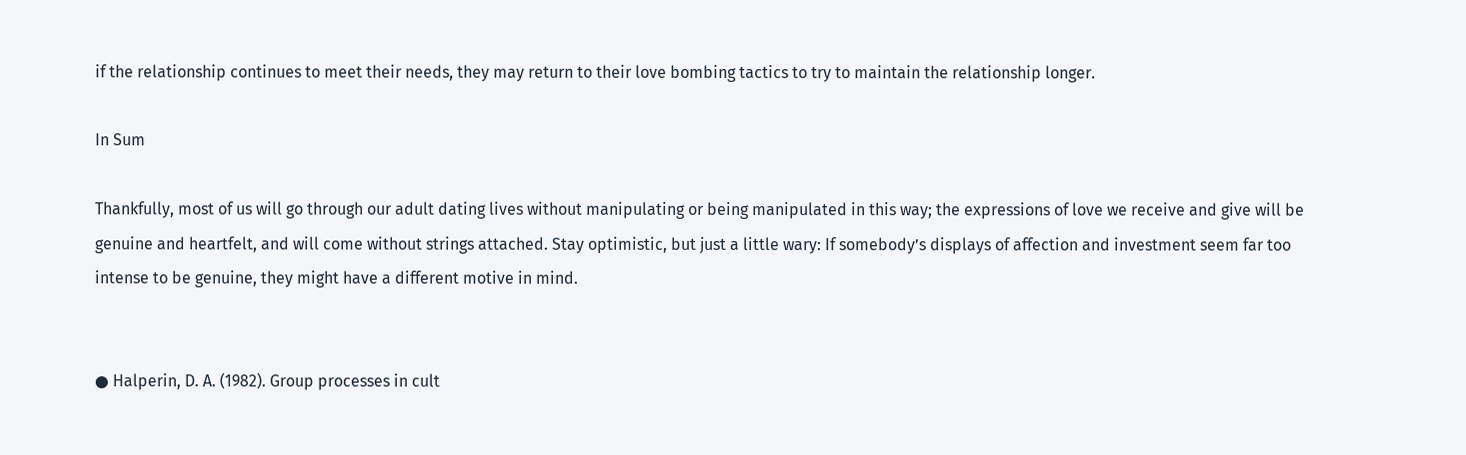if the relationship continues to meet their needs, they may return to their love bombing tactics to try to maintain the relationship longer.

In Sum

Thankfully, most of us will go through our adult dating lives without manipulating or being manipulated in this way; the expressions of love we receive and give will be genuine and heartfelt, and will come without strings attached. Stay optimistic, but just a little wary: If somebody’s displays of affection and investment seem far too intense to be genuine, they might have a different motive in mind.


● Halperin, D. A. (1982). Group processes in cult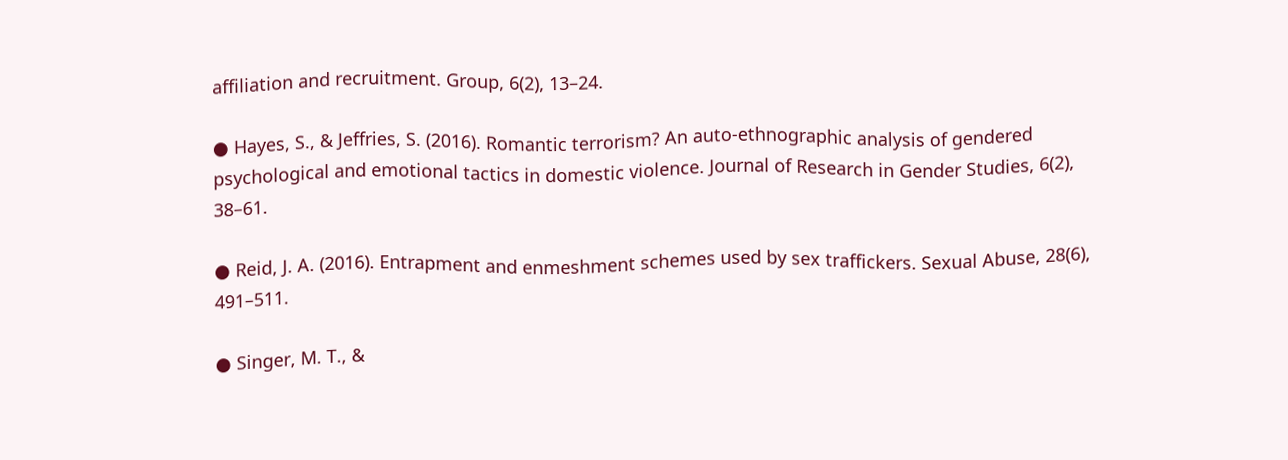affiliation and recruitment. Group, 6(2), 13–24.

● Hayes, S., & Jeffries, S. (2016). Romantic terrorism? An auto-ethnographic analysis of gendered psychological and emotional tactics in domestic violence. Journal of Research in Gender Studies, 6(2), 38–61.

● Reid, J. A. (2016). Entrapment and enmeshment schemes used by sex traffickers. Sexual Abuse, 28(6), 491–511.

● Singer, M. T., &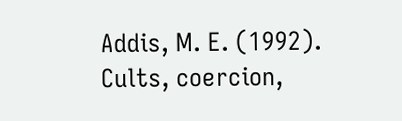Addis, M. E. (1992). Cults, coercion,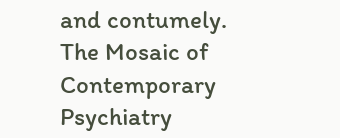and contumely. The Mosaic of Contemporary Psychiatry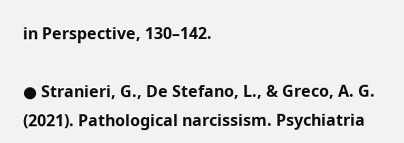in Perspective, 130–142.

● Stranieri, G., De Stefano, L., & Greco, A. G. (2021). Pathological narcissism. Psychiatria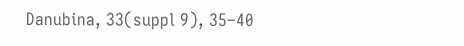Danubina, 33(suppl 9), 35–40